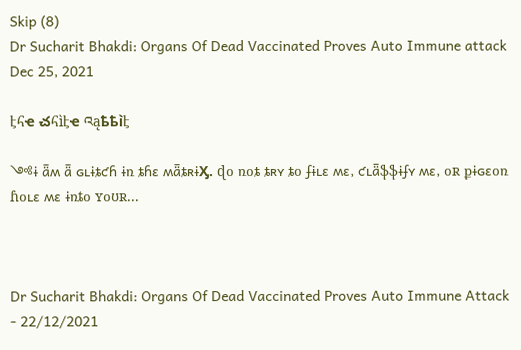Skip (8)
Dr Sucharit Bhakdi: Organs Of Dead Vaccinated Proves Auto Immune attack
Dec 25, 2021

էհҽ చհìէҽ འąҍҍìէ

༺ɨ ǟʍ ǟ ɢʟɨȶƈɦ ɨռ ȶɦɛ ʍǟȶʀɨӼ. ɖօ ռօȶ ȶʀʏ ȶօ ʄɨʟɛ ʍɛ, ƈʟǟֆֆɨʄʏ ʍɛ, օʀ քɨɢɛօռ ɦօʟɛ ʍɛ ɨռȶօ ʏօʊʀ...



Dr Sucharit Bhakdi: Organs Of Dead Vaccinated Proves Auto Immune Attack - 22/12/2021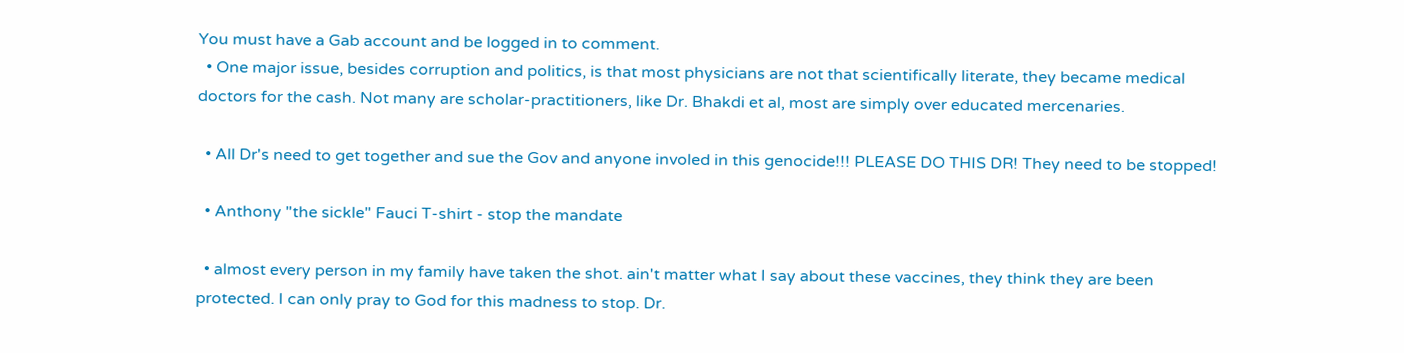You must have a Gab account and be logged in to comment.
  • One major issue, besides corruption and politics, is that most physicians are not that scientifically literate, they became medical doctors for the cash. Not many are scholar-practitioners, like Dr. Bhakdi et al, most are simply over educated mercenaries.

  • All Dr's need to get together and sue the Gov and anyone involed in this genocide!!! PLEASE DO THIS DR! They need to be stopped!

  • Anthony "the sickle" Fauci T-shirt - stop the mandate

  • almost every person in my family have taken the shot. ain't matter what I say about these vaccines, they think they are been protected. I can only pray to God for this madness to stop. Dr.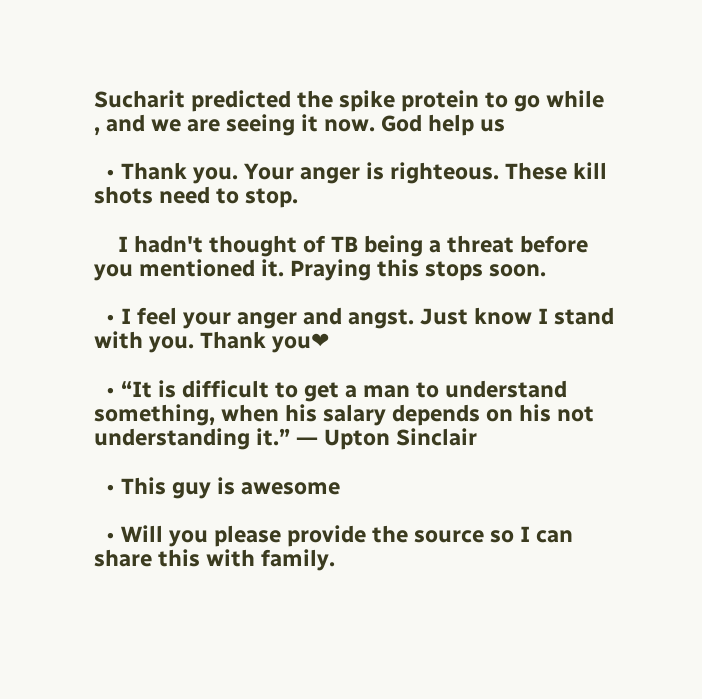Sucharit predicted the spike protein to go while , and we are seeing it now. God help us

  • Thank you. Your anger is righteous. These kill shots need to stop.

    I hadn't thought of TB being a threat before you mentioned it. Praying this stops soon.

  • I feel your anger and angst. Just know I stand with you. Thank you❤

  • “It is difficult to get a man to understand something, when his salary depends on his not understanding it.” ― Upton Sinclair

  • This guy is awesome

  • Will you please provide the source so I can share this with family.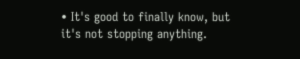• It's good to finally know, but it's not stopping anything.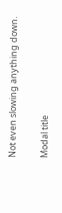Not even slowing anything down.

Modal title